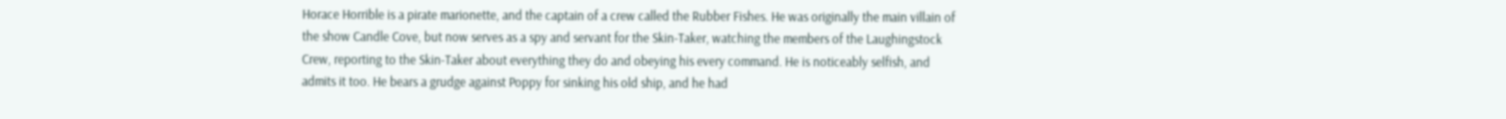Horace Horrible is a pirate marionette, and the captain of a crew called the Rubber Fishes. He was originally the main villain of the show Candle Cove, but now serves as a spy and servant for the Skin-Taker, watching the members of the Laughingstock Crew, reporting to the Skin-Taker about everything they do and obeying his every command. He is noticeably selfish, and admits it too. He bears a grudge against Poppy for sinking his old ship, and he had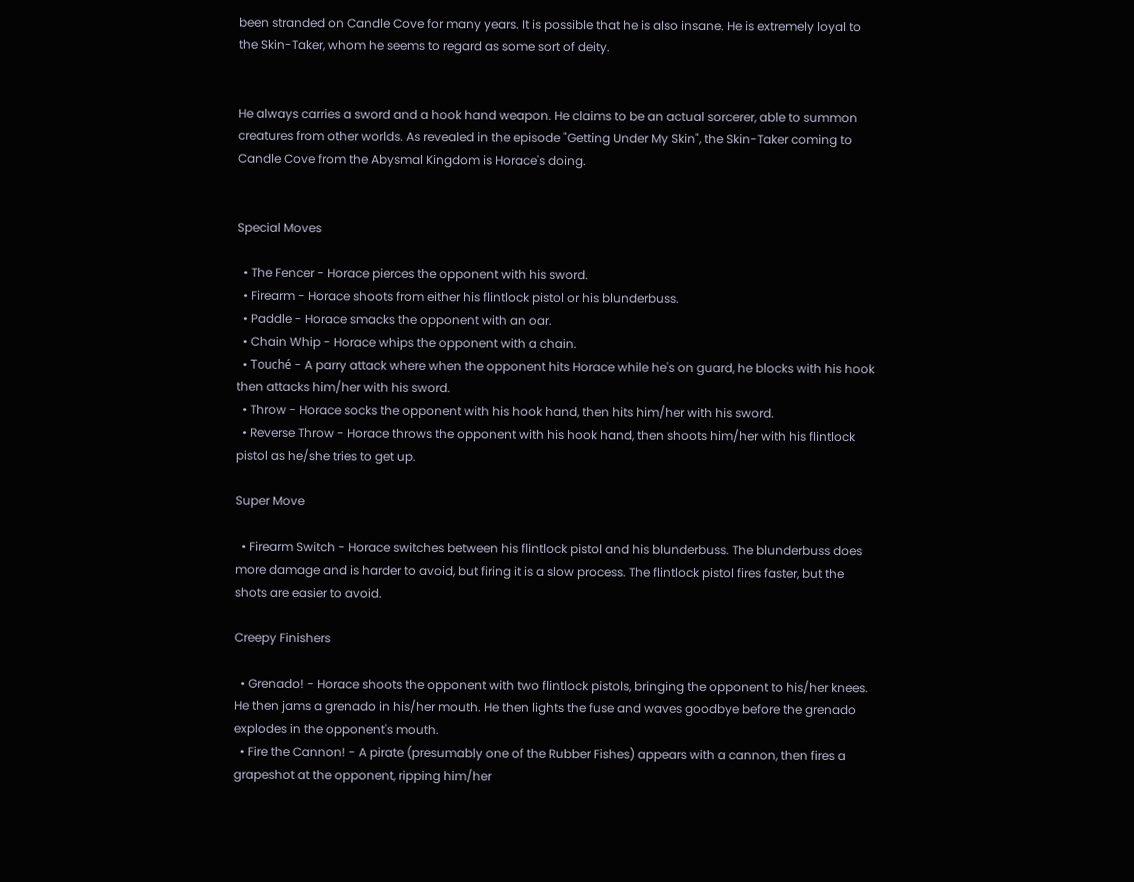been stranded on Candle Cove for many years. It is possible that he is also insane. He is extremely loyal to the Skin-Taker, whom he seems to regard as some sort of deity.


He always carries a sword and a hook hand weapon. He claims to be an actual sorcerer, able to summon creatures from other worlds. As revealed in the episode "Getting Under My Skin", the Skin-Taker coming to Candle Cove from the Abysmal Kingdom is Horace's doing.


Special Moves

  • The Fencer - Horace pierces the opponent with his sword.
  • Firearm - Horace shoots from either his flintlock pistol or his blunderbuss.
  • Paddle - Horace smacks the opponent with an oar.
  • Chain Whip - Horace whips the opponent with a chain.
  • Touché - A parry attack where when the opponent hits Horace while he's on guard, he blocks with his hook then attacks him/her with his sword.
  • Throw - Horace socks the opponent with his hook hand, then hits him/her with his sword.
  • Reverse Throw - Horace throws the opponent with his hook hand, then shoots him/her with his flintlock pistol as he/she tries to get up.

Super Move

  • Firearm Switch - Horace switches between his flintlock pistol and his blunderbuss. The blunderbuss does more damage and is harder to avoid, but firing it is a slow process. The flintlock pistol fires faster, but the shots are easier to avoid.

Creepy Finishers

  • Grenado! - Horace shoots the opponent with two flintlock pistols, bringing the opponent to his/her knees. He then jams a grenado in his/her mouth. He then lights the fuse and waves goodbye before the grenado explodes in the opponent's mouth.
  • Fire the Cannon! - A pirate (presumably one of the Rubber Fishes) appears with a cannon, then fires a grapeshot at the opponent, ripping him/her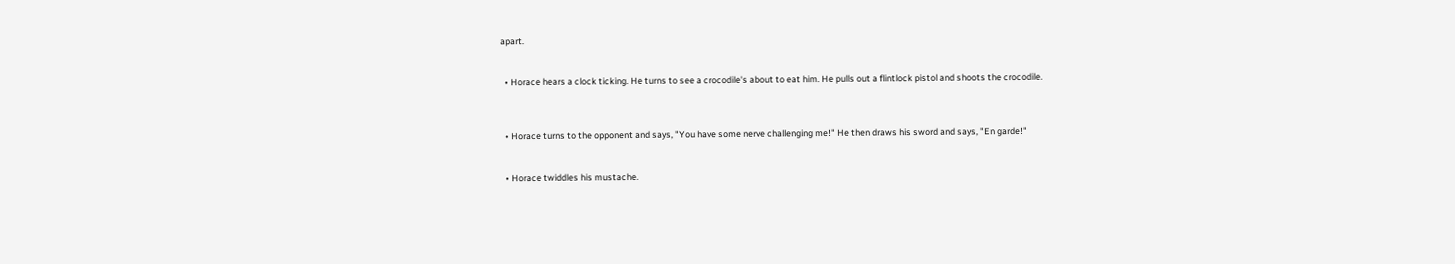apart.


  • Horace hears a clock ticking. He turns to see a crocodile's about to eat him. He pulls out a flintlock pistol and shoots the crocodile.



  • Horace turns to the opponent and says, "You have some nerve challenging me!" He then draws his sword and says, "En garde!"


  • Horace twiddles his mustache.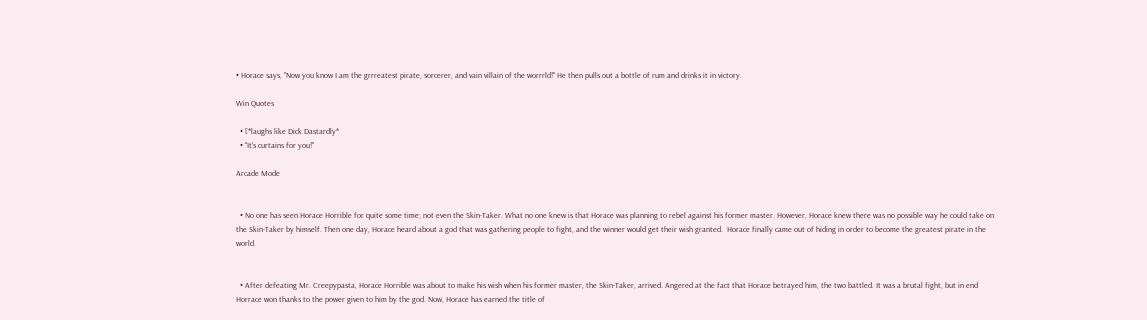• Horace says, "Now you know I am the grrreatest pirate, sorcerer, and vain villain of the worrrld!" He then pulls out a bottle of rum and drinks it in victory.

Win Quotes

  • [*laughs like Dick Dastardly*
  • "It's curtains for you!"

Arcade Mode


  • No one has seen Horace Horrible for quite some time; not even the Skin-Taker. What no one knew is that Horace was planning to rebel against his former master. However, Horace knew there was no possible way he could take on the Skin-Taker by himself. Then one day, Horace heard about a god that was gathering people to fight, and the winner would get their wish granted.  Horace finally came out of hiding in order to become the greatest pirate in the world.


  • After defeating Mr. Creepypasta, Horace Horrible was about to make his wish when his former master, the Skin-Taker, arrived. Angered at the fact that Horace betrayed him, the two battled. It was a brutal fight, but in end Horrace won thanks to the power given to him by the god. Now, Horace has earned the title of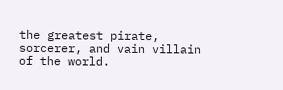the greatest pirate, sorcerer, and vain villain of the world.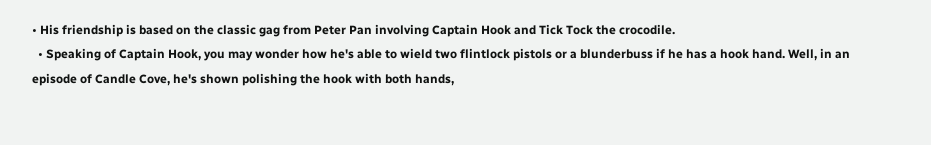• His friendship is based on the classic gag from Peter Pan involving Captain Hook and Tick Tock the crocodile.
  • Speaking of Captain Hook, you may wonder how he's able to wield two flintlock pistols or a blunderbuss if he has a hook hand. Well, in an episode of Candle Cove, he's shown polishing the hook with both hands,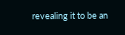revealing it to be an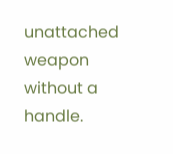unattached weapon without a handle.